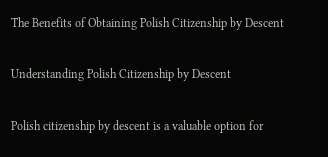The Benefits of Obtaining Polish Citizenship by Descent

Understanding Polish Citizenship by Descent

Polish citizenship by descent is a valuable option for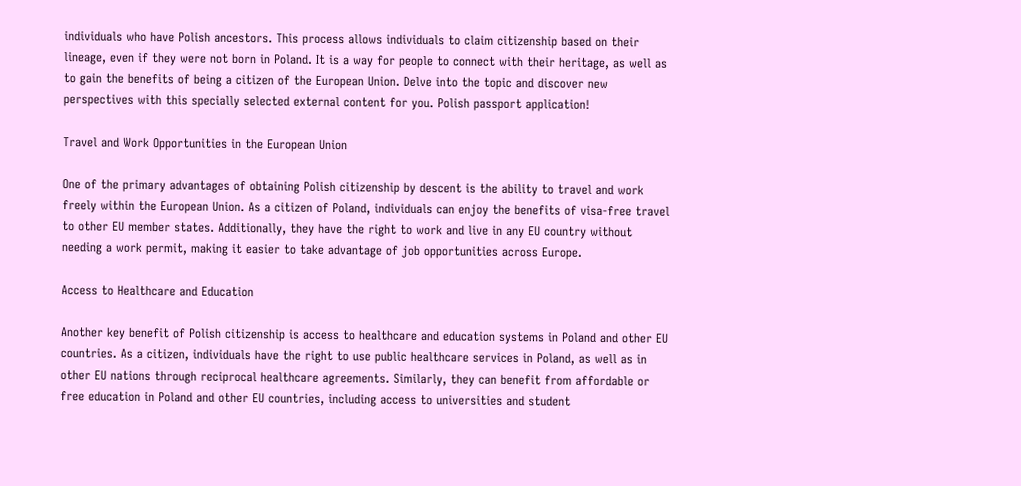individuals who have Polish ancestors. This process allows individuals to claim citizenship based on their lineage, even if they were not born in Poland. It is a way for people to connect with their heritage, as well as to gain the benefits of being a citizen of the European Union. Delve into the topic and discover new perspectives with this specially selected external content for you. Polish passport application!

Travel and Work Opportunities in the European Union

One of the primary advantages of obtaining Polish citizenship by descent is the ability to travel and work freely within the European Union. As a citizen of Poland, individuals can enjoy the benefits of visa-free travel to other EU member states. Additionally, they have the right to work and live in any EU country without needing a work permit, making it easier to take advantage of job opportunities across Europe.

Access to Healthcare and Education

Another key benefit of Polish citizenship is access to healthcare and education systems in Poland and other EU countries. As a citizen, individuals have the right to use public healthcare services in Poland, as well as in other EU nations through reciprocal healthcare agreements. Similarly, they can benefit from affordable or free education in Poland and other EU countries, including access to universities and student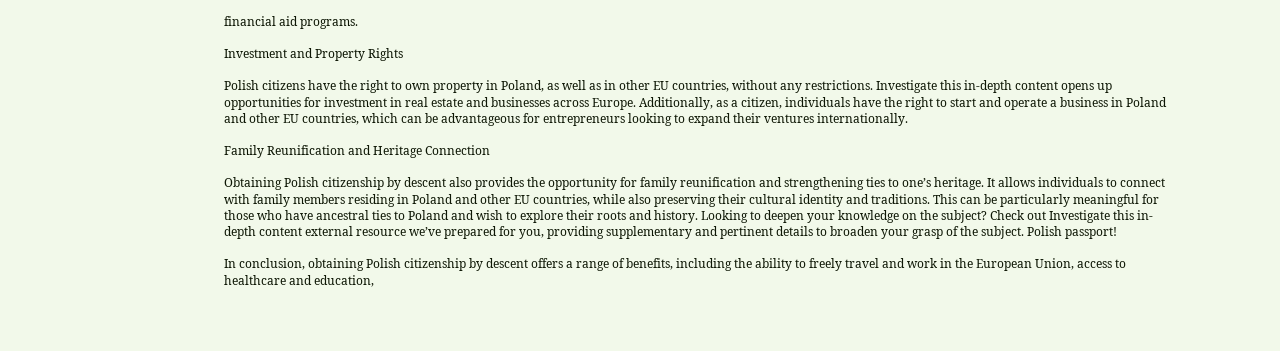financial aid programs.

Investment and Property Rights

Polish citizens have the right to own property in Poland, as well as in other EU countries, without any restrictions. Investigate this in-depth content opens up opportunities for investment in real estate and businesses across Europe. Additionally, as a citizen, individuals have the right to start and operate a business in Poland and other EU countries, which can be advantageous for entrepreneurs looking to expand their ventures internationally.

Family Reunification and Heritage Connection

Obtaining Polish citizenship by descent also provides the opportunity for family reunification and strengthening ties to one’s heritage. It allows individuals to connect with family members residing in Poland and other EU countries, while also preserving their cultural identity and traditions. This can be particularly meaningful for those who have ancestral ties to Poland and wish to explore their roots and history. Looking to deepen your knowledge on the subject? Check out Investigate this in-depth content external resource we’ve prepared for you, providing supplementary and pertinent details to broaden your grasp of the subject. Polish passport!

In conclusion, obtaining Polish citizenship by descent offers a range of benefits, including the ability to freely travel and work in the European Union, access to healthcare and education,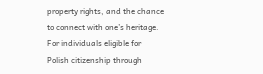property rights, and the chance to connect with one’s heritage. For individuals eligible for Polish citizenship through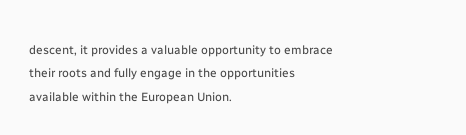descent, it provides a valuable opportunity to embrace their roots and fully engage in the opportunities available within the European Union.